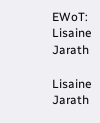EWoT: Lisaine Jarath

Lisaine Jarath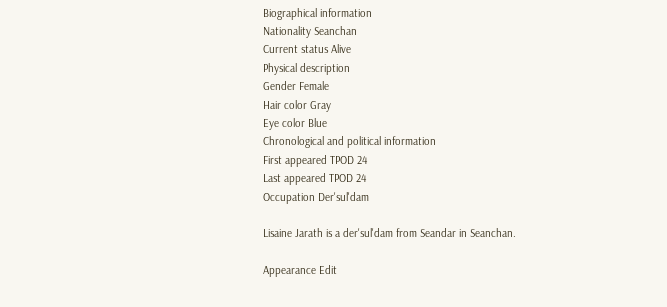Biographical information
Nationality Seanchan
Current status Alive
Physical description
Gender Female
Hair color Gray
Eye color Blue
Chronological and political information
First appeared TPOD 24
Last appeared TPOD 24
Occupation Der'sul'dam

Lisaine Jarath is a der'sul'dam from Seandar in Seanchan.

Appearance Edit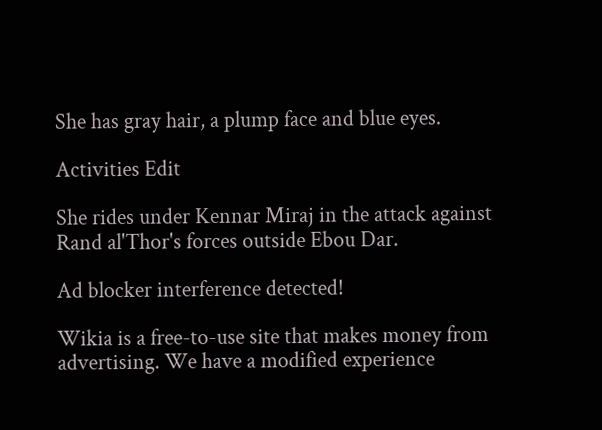She has gray hair, a plump face and blue eyes.

Activities Edit

She rides under Kennar Miraj in the attack against Rand al'Thor's forces outside Ebou Dar.

Ad blocker interference detected!

Wikia is a free-to-use site that makes money from advertising. We have a modified experience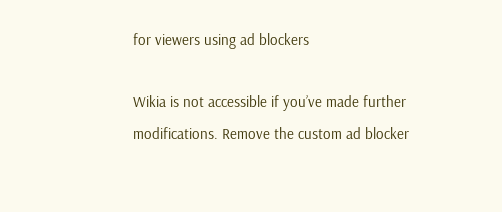for viewers using ad blockers

Wikia is not accessible if you’ve made further modifications. Remove the custom ad blocker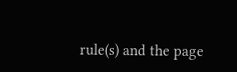rule(s) and the page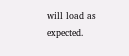will load as expected.